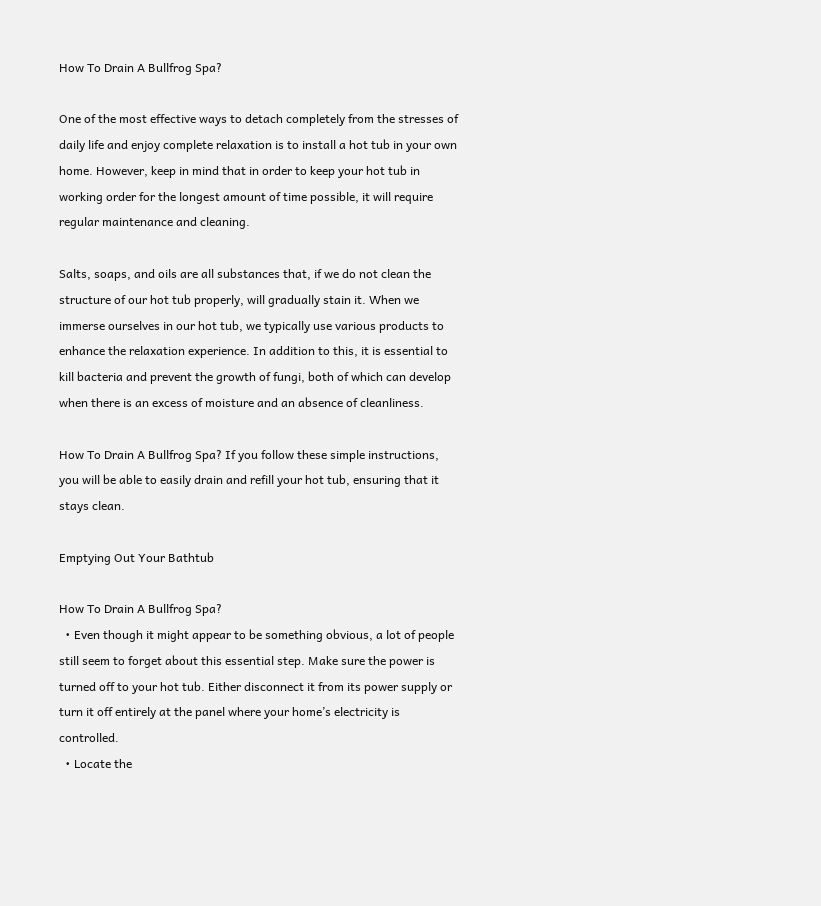How To Drain A Bullfrog Spa?

One of the most effective ways to detach completely from the stresses of daily life and enjoy complete relaxation is to install a hot tub in your own home. However, keep in mind that in order to keep your hot tub in working order for the longest amount of time possible, it will require regular maintenance and cleaning.

Salts, soaps, and oils are all substances that, if we do not clean the structure of our hot tub properly, will gradually stain it. When we immerse ourselves in our hot tub, we typically use various products to enhance the relaxation experience. In addition to this, it is essential to kill bacteria and prevent the growth of fungi, both of which can develop when there is an excess of moisture and an absence of cleanliness.

How To Drain A Bullfrog Spa? If you follow these simple instructions, you will be able to easily drain and refill your hot tub, ensuring that it stays clean.

Emptying Out Your Bathtub

How To Drain A Bullfrog Spa?
  • Even though it might appear to be something obvious, a lot of people still seem to forget about this essential step. Make sure the power is turned off to your hot tub. Either disconnect it from its power supply or turn it off entirely at the panel where your home’s electricity is controlled.
  • Locate the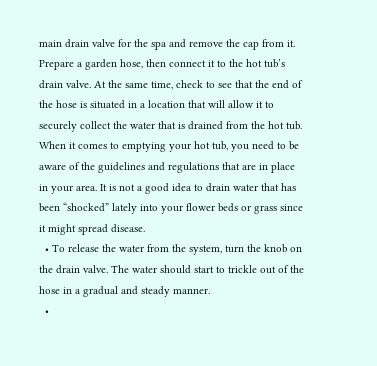main drain valve for the spa and remove the cap from it. Prepare a garden hose, then connect it to the hot tub’s drain valve. At the same time, check to see that the end of the hose is situated in a location that will allow it to securely collect the water that is drained from the hot tub. When it comes to emptying your hot tub, you need to be aware of the guidelines and regulations that are in place in your area. It is not a good idea to drain water that has been “shocked” lately into your flower beds or grass since it might spread disease.
  • To release the water from the system, turn the knob on the drain valve. The water should start to trickle out of the hose in a gradual and steady manner.
  •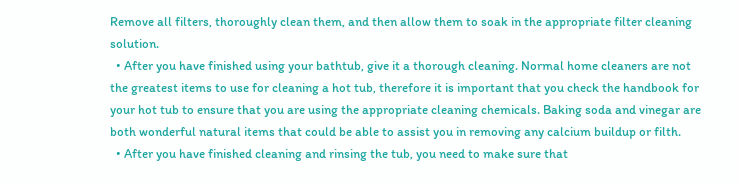Remove all filters, thoroughly clean them, and then allow them to soak in the appropriate filter cleaning solution.
  • After you have finished using your bathtub, give it a thorough cleaning. Normal home cleaners are not the greatest items to use for cleaning a hot tub, therefore it is important that you check the handbook for your hot tub to ensure that you are using the appropriate cleaning chemicals. Baking soda and vinegar are both wonderful natural items that could be able to assist you in removing any calcium buildup or filth.
  • After you have finished cleaning and rinsing the tub, you need to make sure that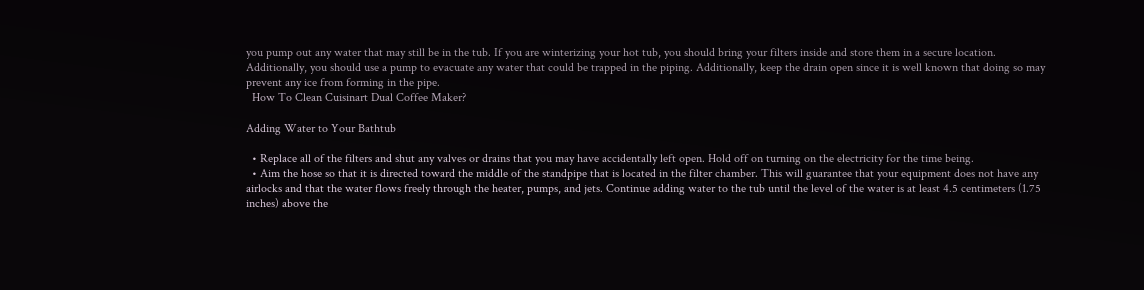you pump out any water that may still be in the tub. If you are winterizing your hot tub, you should bring your filters inside and store them in a secure location. Additionally, you should use a pump to evacuate any water that could be trapped in the piping. Additionally, keep the drain open since it is well known that doing so may prevent any ice from forming in the pipe.
  How To Clean Cuisinart Dual Coffee Maker?

Adding Water to Your Bathtub

  • Replace all of the filters and shut any valves or drains that you may have accidentally left open. Hold off on turning on the electricity for the time being.
  • Aim the hose so that it is directed toward the middle of the standpipe that is located in the filter chamber. This will guarantee that your equipment does not have any airlocks and that the water flows freely through the heater, pumps, and jets. Continue adding water to the tub until the level of the water is at least 4.5 centimeters (1.75 inches) above the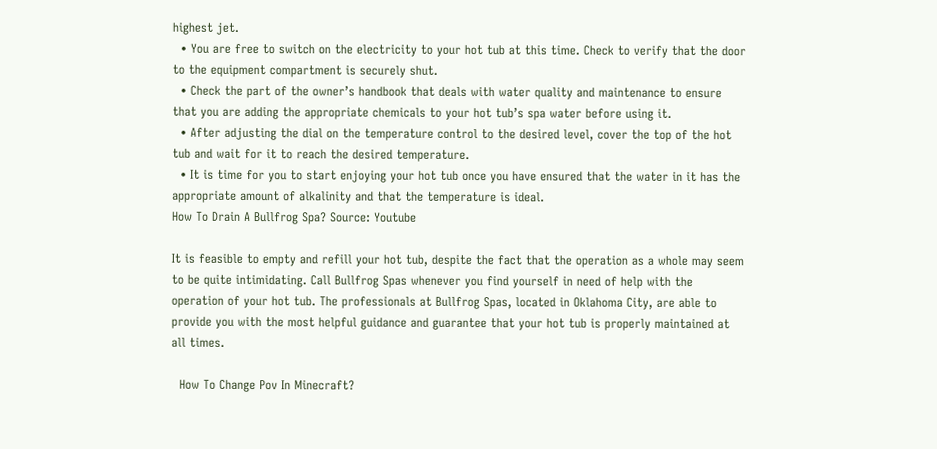highest jet.
  • You are free to switch on the electricity to your hot tub at this time. Check to verify that the door to the equipment compartment is securely shut.
  • Check the part of the owner’s handbook that deals with water quality and maintenance to ensure that you are adding the appropriate chemicals to your hot tub’s spa water before using it.
  • After adjusting the dial on the temperature control to the desired level, cover the top of the hot tub and wait for it to reach the desired temperature.
  • It is time for you to start enjoying your hot tub once you have ensured that the water in it has the appropriate amount of alkalinity and that the temperature is ideal.
How To Drain A Bullfrog Spa? Source: Youtube

It is feasible to empty and refill your hot tub, despite the fact that the operation as a whole may seem to be quite intimidating. Call Bullfrog Spas whenever you find yourself in need of help with the operation of your hot tub. The professionals at Bullfrog Spas, located in Oklahoma City, are able to provide you with the most helpful guidance and guarantee that your hot tub is properly maintained at all times.

  How To Change Pov In Minecraft?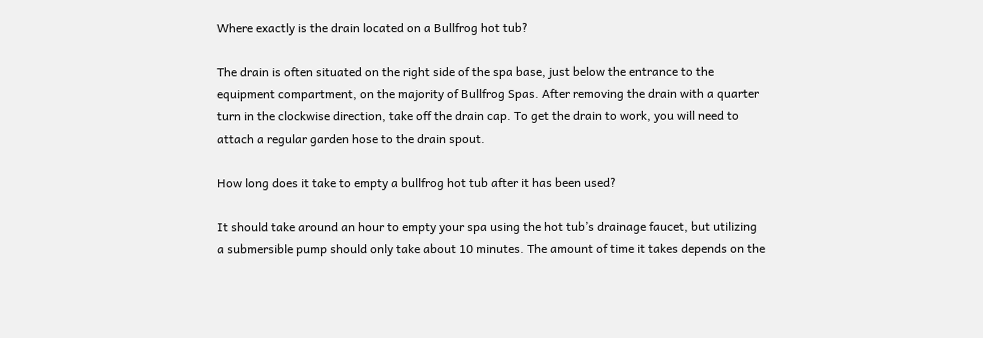Where exactly is the drain located on a Bullfrog hot tub?

The drain is often situated on the right side of the spa base, just below the entrance to the equipment compartment, on the majority of Bullfrog Spas. After removing the drain with a quarter turn in the clockwise direction, take off the drain cap. To get the drain to work, you will need to attach a regular garden hose to the drain spout.

How long does it take to empty a bullfrog hot tub after it has been used?

It should take around an hour to empty your spa using the hot tub’s drainage faucet, but utilizing a submersible pump should only take about 10 minutes. The amount of time it takes depends on the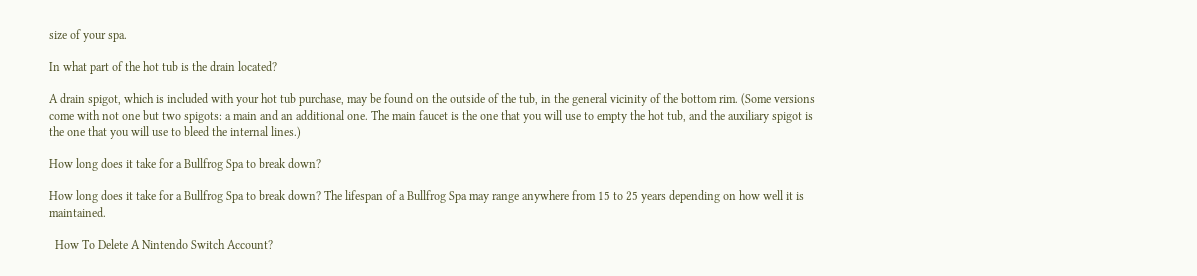size of your spa.

In what part of the hot tub is the drain located?

A drain spigot, which is included with your hot tub purchase, may be found on the outside of the tub, in the general vicinity of the bottom rim. (Some versions come with not one but two spigots: a main and an additional one. The main faucet is the one that you will use to empty the hot tub, and the auxiliary spigot is the one that you will use to bleed the internal lines.)

How long does it take for a Bullfrog Spa to break down?

How long does it take for a Bullfrog Spa to break down? The lifespan of a Bullfrog Spa may range anywhere from 15 to 25 years depending on how well it is maintained.

  How To Delete A Nintendo Switch Account?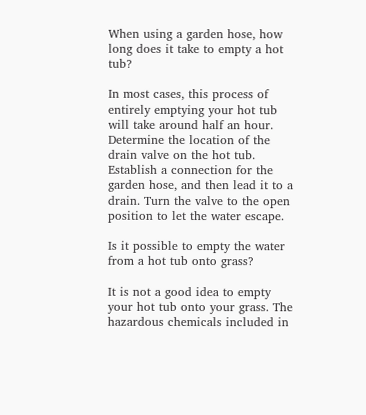When using a garden hose, how long does it take to empty a hot tub?

In most cases, this process of entirely emptying your hot tub will take around half an hour. Determine the location of the drain valve on the hot tub. Establish a connection for the garden hose, and then lead it to a drain. Turn the valve to the open position to let the water escape.

Is it possible to empty the water from a hot tub onto grass?

It is not a good idea to empty your hot tub onto your grass. The hazardous chemicals included in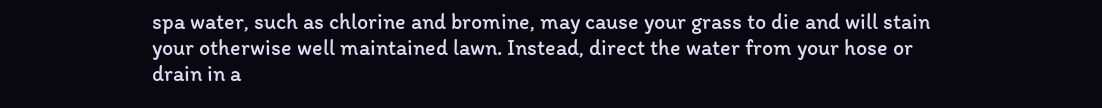spa water, such as chlorine and bromine, may cause your grass to die and will stain your otherwise well maintained lawn. Instead, direct the water from your hose or drain in a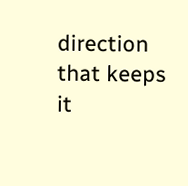direction that keeps it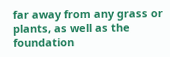far away from any grass or plants, as well as the foundation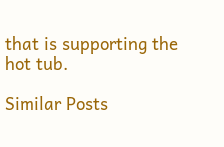that is supporting the hot tub.

Similar Posts